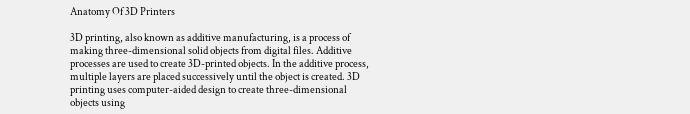Anatomy Of 3D Printers

3D printing, also known as additive manufacturing, is a process of making three-dimensional solid objects from digital files. Additive processes are used to create 3D-printed objects. In the additive process, multiple layers are placed successively until the object is created. 3D printing uses computer-aided design to create three-dimensional objects using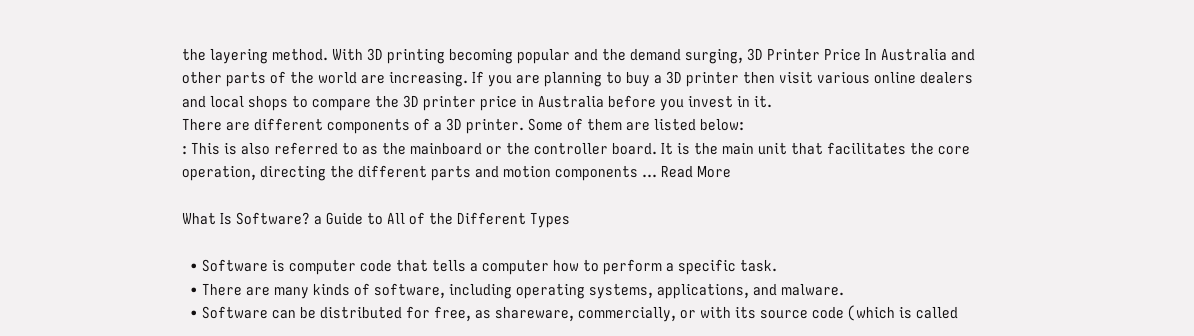the layering method. With 3D printing becoming popular and the demand surging, 3D Printer Price In Australia and other parts of the world are increasing. If you are planning to buy a 3D printer then visit various online dealers and local shops to compare the 3D printer price in Australia before you invest in it.
There are different components of a 3D printer. Some of them are listed below:
: This is also referred to as the mainboard or the controller board. It is the main unit that facilitates the core operation, directing the different parts and motion components … Read More

What Is Software? a Guide to All of the Different Types

  • Software is computer code that tells a computer how to perform a specific task.
  • There are many kinds of software, including operating systems, applications, and malware.
  • Software can be distributed for free, as shareware, commercially, or with its source code (which is called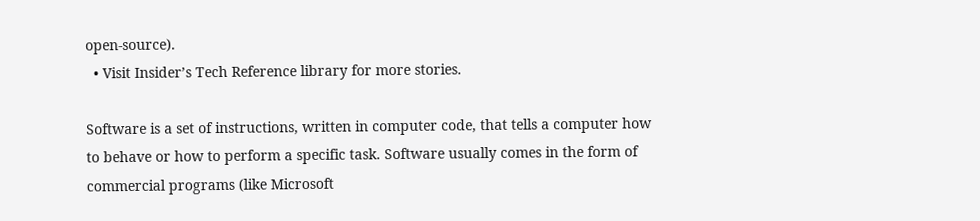open-source).
  • Visit Insider’s Tech Reference library for more stories.

Software is a set of instructions, written in computer code, that tells a computer how to behave or how to perform a specific task. Software usually comes in the form of commercial programs (like Microsoft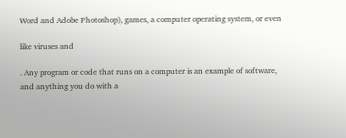Word and Adobe Photoshop), games, a computer operating system, or even

like viruses and

. Any program or code that runs on a computer is an example of software, and anything you do with a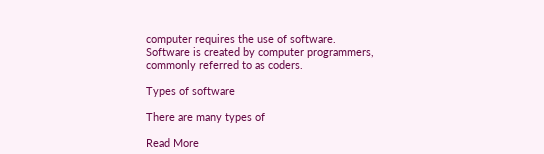computer requires the use of software. Software is created by computer programmers, commonly referred to as coders.

Types of software

There are many types of

Read More